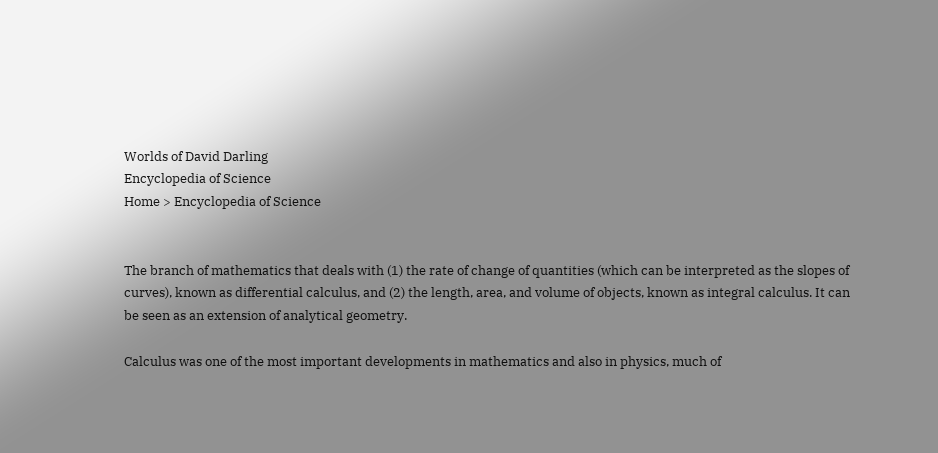Worlds of David Darling
Encyclopedia of Science
Home > Encyclopedia of Science


The branch of mathematics that deals with (1) the rate of change of quantities (which can be interpreted as the slopes of curves), known as differential calculus, and (2) the length, area, and volume of objects, known as integral calculus. It can be seen as an extension of analytical geometry.

Calculus was one of the most important developments in mathematics and also in physics, much of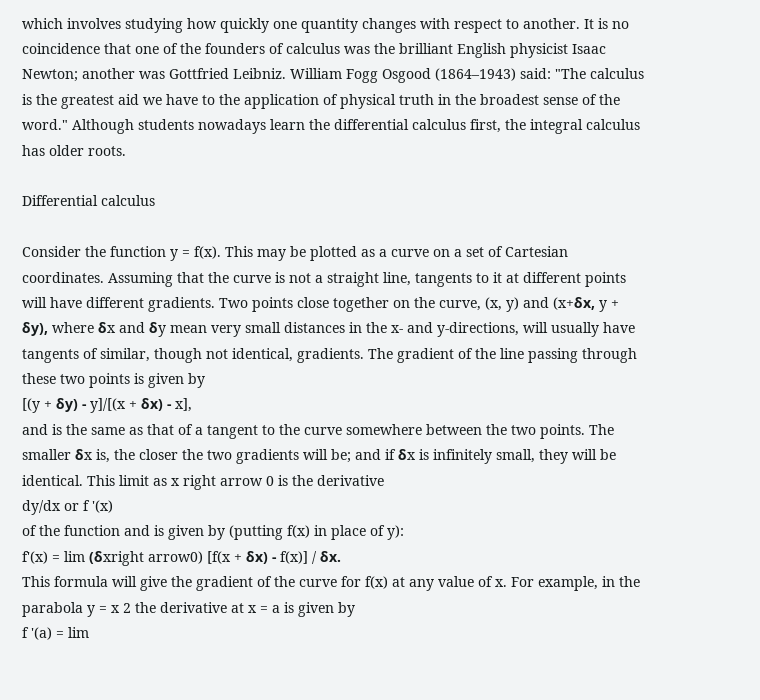which involves studying how quickly one quantity changes with respect to another. It is no coincidence that one of the founders of calculus was the brilliant English physicist Isaac Newton; another was Gottfried Leibniz. William Fogg Osgood (1864–1943) said: "The calculus is the greatest aid we have to the application of physical truth in the broadest sense of the word." Although students nowadays learn the differential calculus first, the integral calculus has older roots.

Differential calculus

Consider the function y = f(x). This may be plotted as a curve on a set of Cartesian coordinates. Assuming that the curve is not a straight line, tangents to it at different points will have different gradients. Two points close together on the curve, (x, y) and (x+δx, y + δy), where δx and δy mean very small distances in the x- and y-directions, will usually have tangents of similar, though not identical, gradients. The gradient of the line passing through these two points is given by
[(y + δy) - y]/[(x + δx) - x],
and is the same as that of a tangent to the curve somewhere between the two points. The smaller δx is, the closer the two gradients will be; and if δx is infinitely small, they will be identical. This limit as x right arrow 0 is the derivative
dy/dx or f '(x)
of the function and is given by (putting f(x) in place of y):
f'(x) = lim (δxright arrow0) [f(x + δx) - f(x)] / δx.
This formula will give the gradient of the curve for f(x) at any value of x. For example, in the parabola y = x 2 the derivative at x = a is given by
f '(a) = lim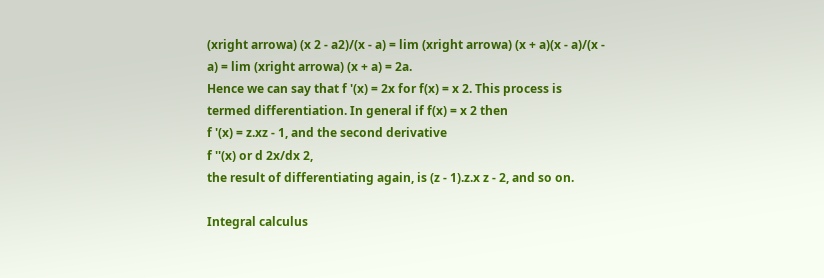(xright arrowa) (x 2 - a2)/(x - a) = lim (xright arrowa) (x + a)(x - a)/(x - a) = lim (xright arrowa) (x + a) = 2a.
Hence we can say that f '(x) = 2x for f(x) = x 2. This process is termed differentiation. In general if f(x) = x 2 then
f '(x) = z.xz - 1, and the second derivative
f ''(x) or d 2x/dx 2,
the result of differentiating again, is (z - 1).z.x z - 2, and so on.

Integral calculus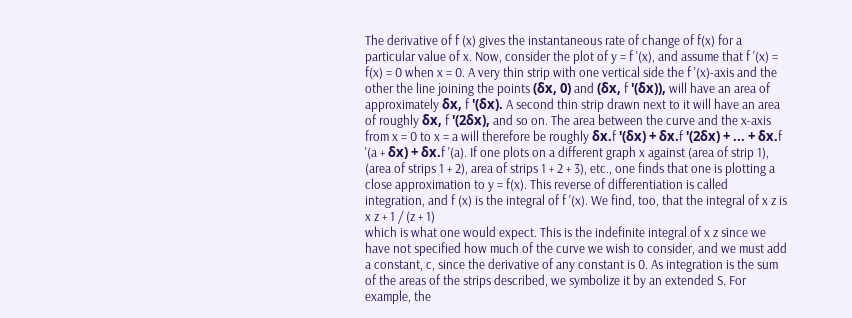The derivative of f (x) gives the instantaneous rate of change of f(x) for a particular value of x. Now, consider the plot of y = f '(x), and assume that f '(x) = f(x) = 0 when x = 0. A very thin strip with one vertical side the f '(x)-axis and the other the line joining the points (δx, 0) and (δx, f '(δx)), will have an area of approximately δx, f '(δx). A second thin strip drawn next to it will have an area of roughly δx, f '(2δx), and so on. The area between the curve and the x-axis from x = 0 to x = a will therefore be roughly δx.f '(δx) + δx.f '(2δx) + ... + δx.f '(a + δx) + δx.f '(a). If one plots on a different graph x against (area of strip 1), (area of strips 1 + 2), area of strips 1 + 2 + 3), etc., one finds that one is plotting a close approximation to y = f(x). This reverse of differentiation is called integration, and f (x) is the integral of f '(x). We find, too, that the integral of x z is
x z + 1 / (z + 1)
which is what one would expect. This is the indefinite integral of x z since we have not specified how much of the curve we wish to consider, and we must add a constant, c, since the derivative of any constant is 0. As integration is the sum of the areas of the strips described, we symbolize it by an extended S. For example, the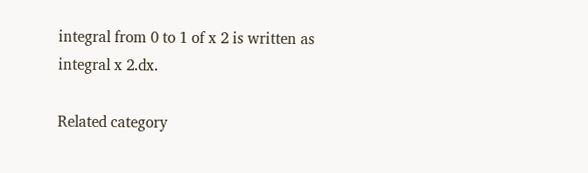integral from 0 to 1 of x 2 is written as
integral x 2.dx.

Related category